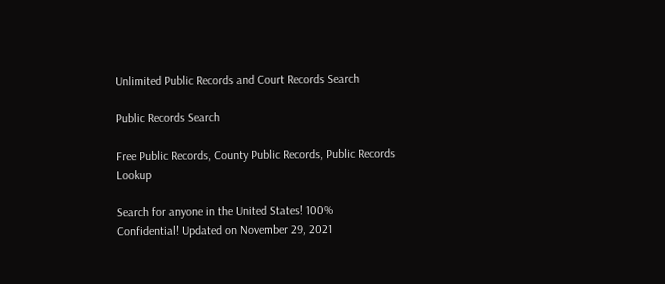Unlimited Public Records and Court Records Search

Public Records Search

Free Public Records, County Public Records, Public Records Lookup

Search for anyone in the United States! 100% Confidential! Updated on November 29, 2021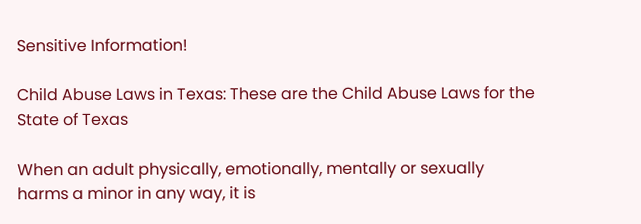Sensitive Information!

Child Abuse Laws in Texas: These are the Child Abuse Laws for the State of Texas

When an adult physically, emotionally, mentally or sexually harms a minor in any way, it is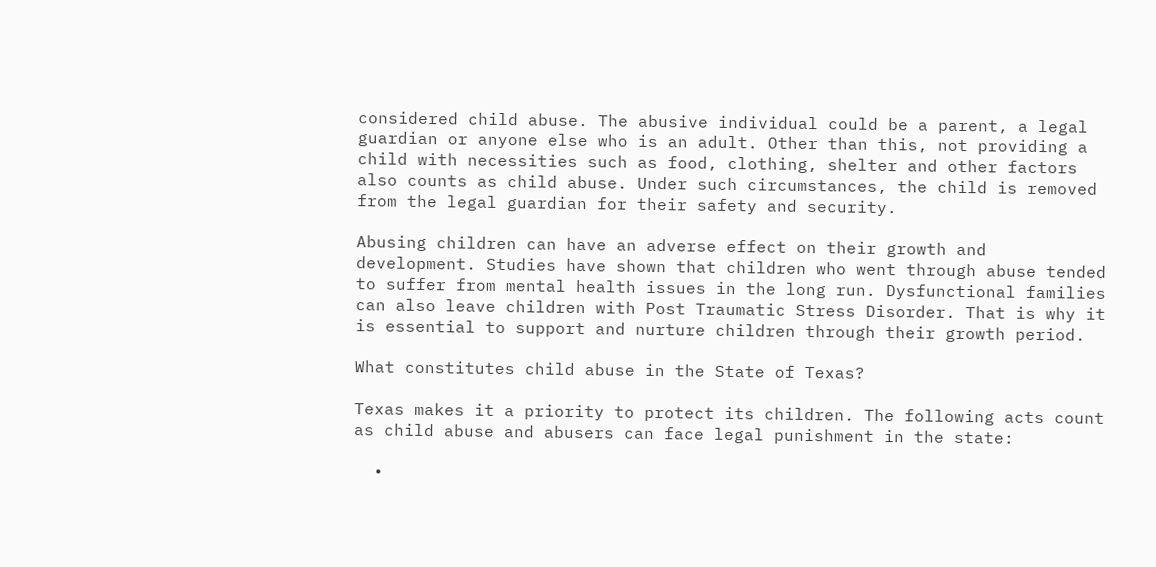considered child abuse. The abusive individual could be a parent, a legal guardian or anyone else who is an adult. Other than this, not providing a child with necessities such as food, clothing, shelter and other factors also counts as child abuse. Under such circumstances, the child is removed from the legal guardian for their safety and security.

Abusing children can have an adverse effect on their growth and development. Studies have shown that children who went through abuse tended to suffer from mental health issues in the long run. Dysfunctional families can also leave children with Post Traumatic Stress Disorder. That is why it is essential to support and nurture children through their growth period.

What constitutes child abuse in the State of Texas?

Texas makes it a priority to protect its children. The following acts count as child abuse and abusers can face legal punishment in the state:

  •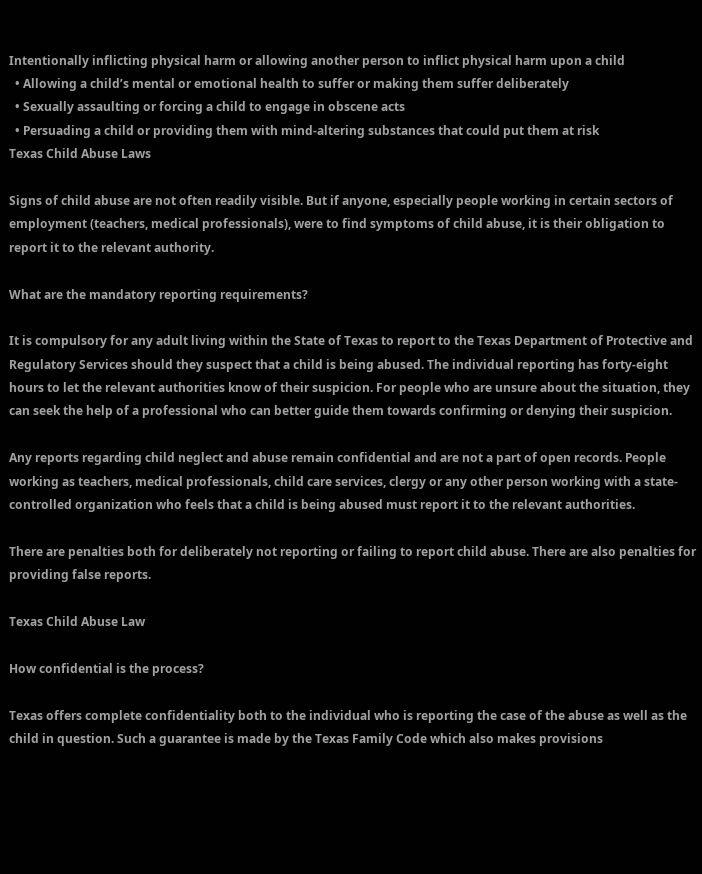Intentionally inflicting physical harm or allowing another person to inflict physical harm upon a child
  • Allowing a child’s mental or emotional health to suffer or making them suffer deliberately
  • Sexually assaulting or forcing a child to engage in obscene acts
  • Persuading a child or providing them with mind-altering substances that could put them at risk
Texas Child Abuse Laws

Signs of child abuse are not often readily visible. But if anyone, especially people working in certain sectors of employment (teachers, medical professionals), were to find symptoms of child abuse, it is their obligation to report it to the relevant authority.

What are the mandatory reporting requirements?

It is compulsory for any adult living within the State of Texas to report to the Texas Department of Protective and Regulatory Services should they suspect that a child is being abused. The individual reporting has forty-eight hours to let the relevant authorities know of their suspicion. For people who are unsure about the situation, they can seek the help of a professional who can better guide them towards confirming or denying their suspicion.

Any reports regarding child neglect and abuse remain confidential and are not a part of open records. People working as teachers, medical professionals, child care services, clergy or any other person working with a state-controlled organization who feels that a child is being abused must report it to the relevant authorities.

There are penalties both for deliberately not reporting or failing to report child abuse. There are also penalties for providing false reports.

Texas Child Abuse Law

How confidential is the process?

Texas offers complete confidentiality both to the individual who is reporting the case of the abuse as well as the child in question. Such a guarantee is made by the Texas Family Code which also makes provisions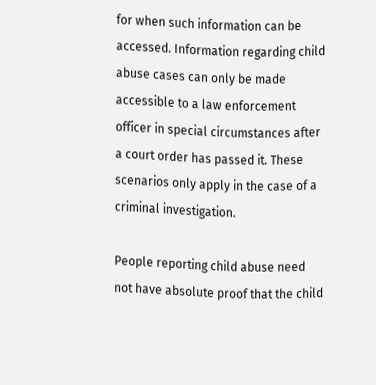for when such information can be accessed. Information regarding child abuse cases can only be made accessible to a law enforcement officer in special circumstances after a court order has passed it. These scenarios only apply in the case of a criminal investigation.

People reporting child abuse need not have absolute proof that the child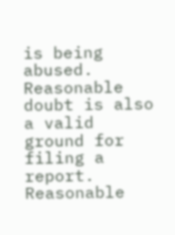is being abused. Reasonable doubt is also a valid ground for filing a report. Reasonable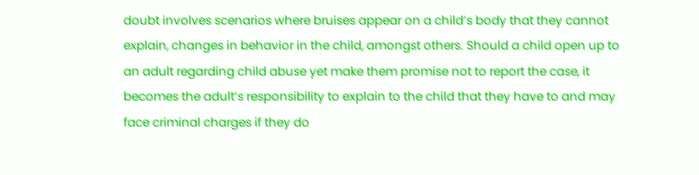doubt involves scenarios where bruises appear on a child’s body that they cannot explain, changes in behavior in the child, amongst others. Should a child open up to an adult regarding child abuse yet make them promise not to report the case, it becomes the adult’s responsibility to explain to the child that they have to and may face criminal charges if they do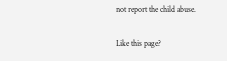not report the child abuse.

Like this page?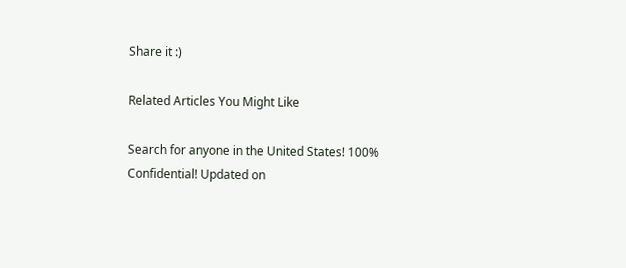Share it :)

Related Articles You Might Like

Search for anyone in the United States! 100% Confidential! Updated on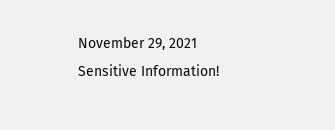November 29, 2021
Sensitive Information!